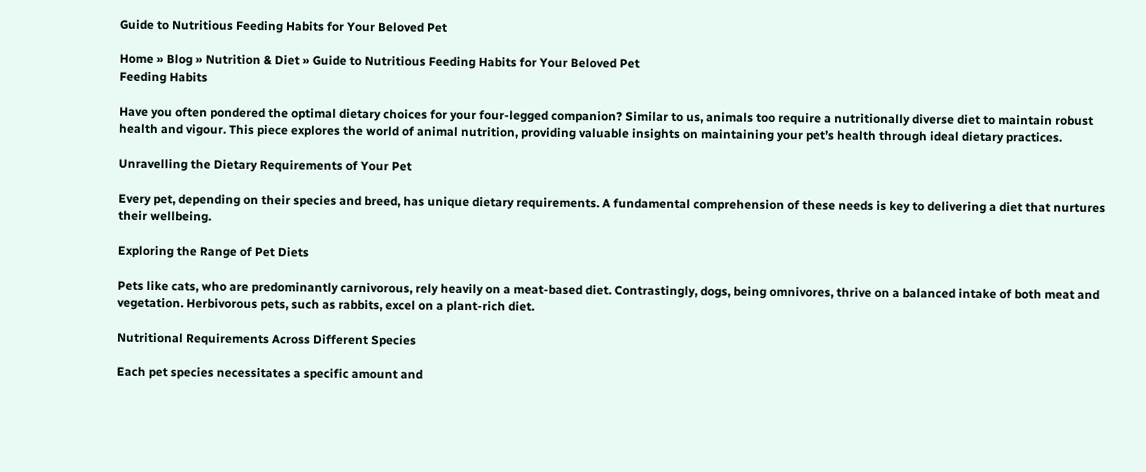Guide to Nutritious Feeding Habits for Your Beloved Pet

Home » Blog » Nutrition & Diet » Guide to Nutritious Feeding Habits for Your Beloved Pet
Feeding Habits

Have you often pondered the optimal dietary choices for your four-legged companion? Similar to us, animals too require a nutritionally diverse diet to maintain robust health and vigour. This piece explores the world of animal nutrition, providing valuable insights on maintaining your pet’s health through ideal dietary practices.

Unravelling the Dietary Requirements of Your Pet

Every pet, depending on their species and breed, has unique dietary requirements. A fundamental comprehension of these needs is key to delivering a diet that nurtures their wellbeing.

Exploring the Range of Pet Diets

Pets like cats, who are predominantly carnivorous, rely heavily on a meat-based diet. Contrastingly, dogs, being omnivores, thrive on a balanced intake of both meat and vegetation. Herbivorous pets, such as rabbits, excel on a plant-rich diet.

Nutritional Requirements Across Different Species

Each pet species necessitates a specific amount and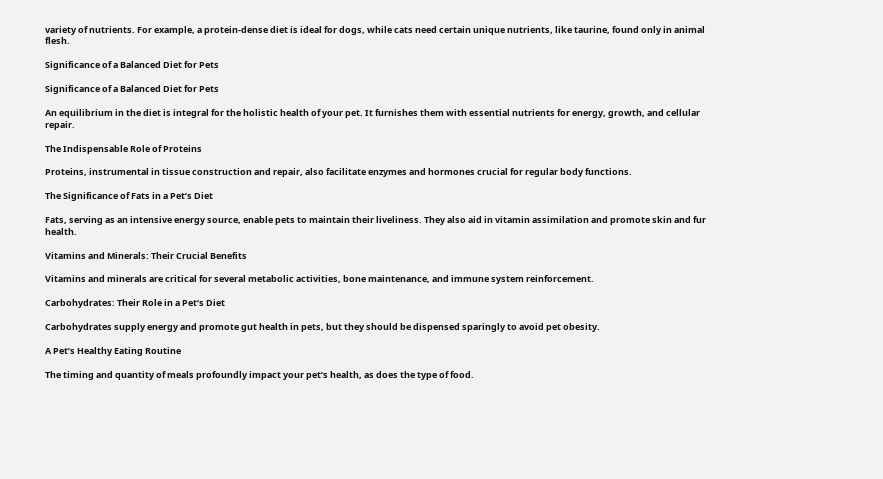variety of nutrients. For example, a protein-dense diet is ideal for dogs, while cats need certain unique nutrients, like taurine, found only in animal flesh.

Significance of a Balanced Diet for Pets

Significance of a Balanced Diet for Pets

An equilibrium in the diet is integral for the holistic health of your pet. It furnishes them with essential nutrients for energy, growth, and cellular repair.

The Indispensable Role of Proteins

Proteins, instrumental in tissue construction and repair, also facilitate enzymes and hormones crucial for regular body functions.

The Significance of Fats in a Pet’s Diet

Fats, serving as an intensive energy source, enable pets to maintain their liveliness. They also aid in vitamin assimilation and promote skin and fur health.

Vitamins and Minerals: Their Crucial Benefits

Vitamins and minerals are critical for several metabolic activities, bone maintenance, and immune system reinforcement.

Carbohydrates: Their Role in a Pet’s Diet

Carbohydrates supply energy and promote gut health in pets, but they should be dispensed sparingly to avoid pet obesity.

A Pet’s Healthy Eating Routine

The timing and quantity of meals profoundly impact your pet’s health, as does the type of food.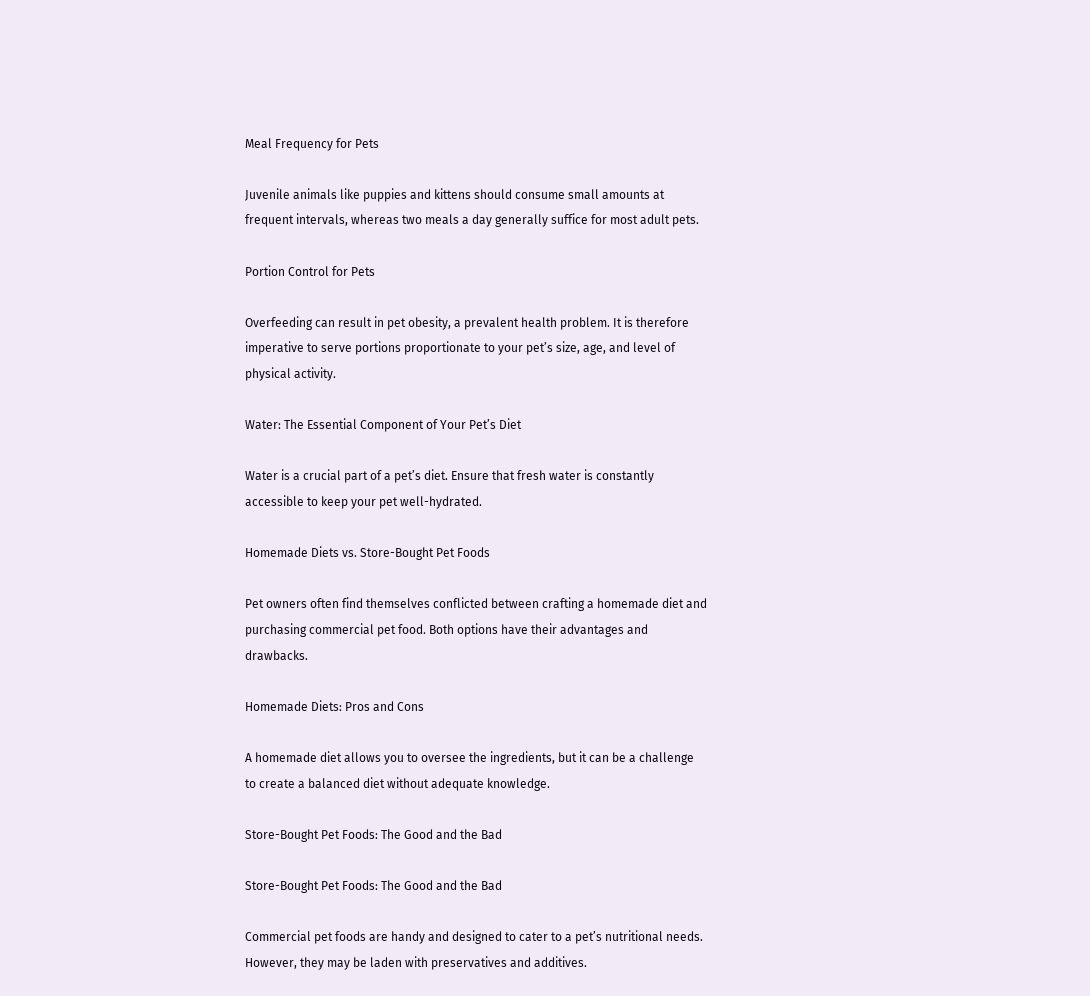Meal Frequency for Pets

Juvenile animals like puppies and kittens should consume small amounts at frequent intervals, whereas two meals a day generally suffice for most adult pets.

Portion Control for Pets

Overfeeding can result in pet obesity, a prevalent health problem. It is therefore imperative to serve portions proportionate to your pet’s size, age, and level of physical activity.

Water: The Essential Component of Your Pet’s Diet

Water is a crucial part of a pet’s diet. Ensure that fresh water is constantly accessible to keep your pet well-hydrated.

Homemade Diets vs. Store-Bought Pet Foods

Pet owners often find themselves conflicted between crafting a homemade diet and purchasing commercial pet food. Both options have their advantages and drawbacks.

Homemade Diets: Pros and Cons

A homemade diet allows you to oversee the ingredients, but it can be a challenge to create a balanced diet without adequate knowledge.

Store-Bought Pet Foods: The Good and the Bad

Store-Bought Pet Foods: The Good and the Bad

Commercial pet foods are handy and designed to cater to a pet’s nutritional needs. However, they may be laden with preservatives and additives.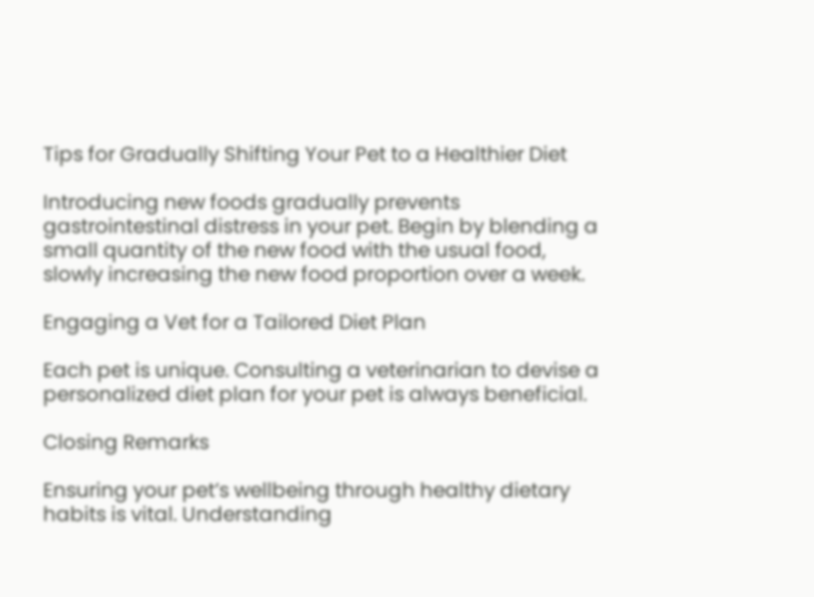Tips for Gradually Shifting Your Pet to a Healthier Diet

Introducing new foods gradually prevents gastrointestinal distress in your pet. Begin by blending a small quantity of the new food with the usual food, slowly increasing the new food proportion over a week.

Engaging a Vet for a Tailored Diet Plan

Each pet is unique. Consulting a veterinarian to devise a personalized diet plan for your pet is always beneficial.

Closing Remarks

Ensuring your pet’s wellbeing through healthy dietary habits is vital. Understanding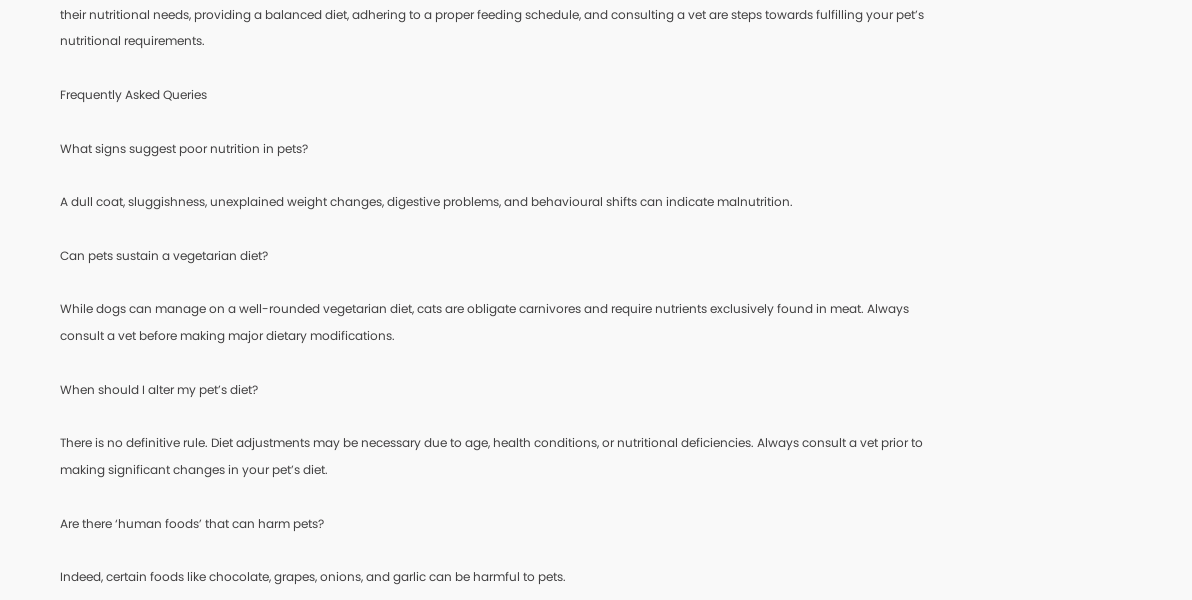their nutritional needs, providing a balanced diet, adhering to a proper feeding schedule, and consulting a vet are steps towards fulfilling your pet’s nutritional requirements.

Frequently Asked Queries

What signs suggest poor nutrition in pets?

A dull coat, sluggishness, unexplained weight changes, digestive problems, and behavioural shifts can indicate malnutrition.

Can pets sustain a vegetarian diet?

While dogs can manage on a well-rounded vegetarian diet, cats are obligate carnivores and require nutrients exclusively found in meat. Always consult a vet before making major dietary modifications.

When should I alter my pet’s diet?

There is no definitive rule. Diet adjustments may be necessary due to age, health conditions, or nutritional deficiencies. Always consult a vet prior to making significant changes in your pet’s diet.

Are there ‘human foods’ that can harm pets?

Indeed, certain foods like chocolate, grapes, onions, and garlic can be harmful to pets.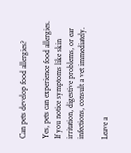Can pets develop food allergies?

Yes, pets can experience food allergies. If you notice symptoms like skin irritation, digestive problems, or ear infections, consult a vet immediately.

Leave a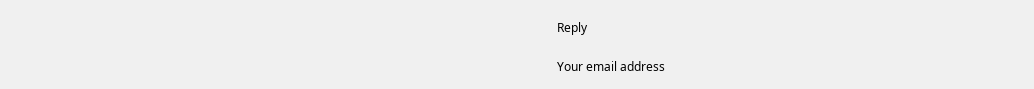Reply

Your email address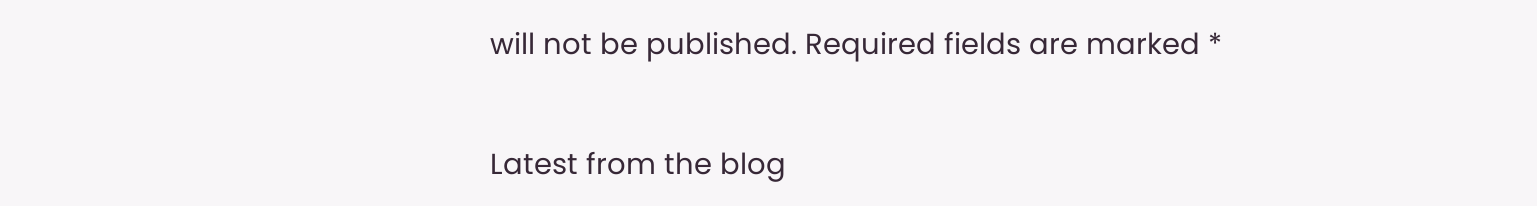will not be published. Required fields are marked *

Latest from the blog